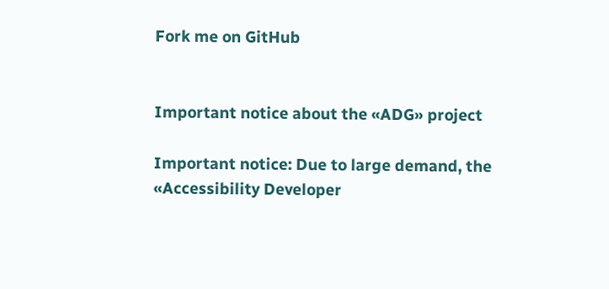Fork me on GitHub


Important notice about the «ADG» project

Important notice: Due to large demand, the «Accessibility Developer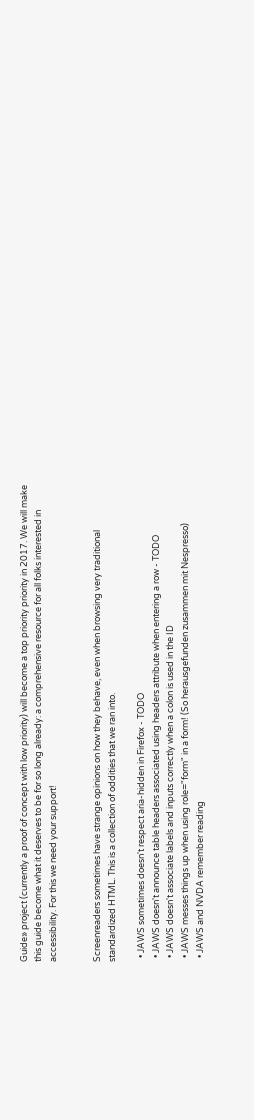Guide» project (currently a proof of concept with low priority) will become a top priority priority in 2017. We will make this guide become what it deserves to be for so long already: a comprehensive resource for all folks interested in accessibility. For this we need your support!


Screenreaders sometimes have strange opinions on how they behave, even when browsing very traditional standardized HTML. This is a collection of oddities that we ran into.

  • JAWS sometimes doesn't respect aria-hidden in Firefox - TODO
  • JAWS doesn't announce table headers associated using headers attribute when entering a row - TODO
  • JAWS doesn't associate labels and inputs correctly when a colon is used in the ID
  • JAWS messes things up when using role="form" in a form! (So herausgefunden zusammen mit Nespresso)
  • JAWS and NVDA remember reading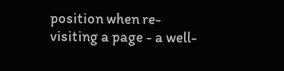position when re-visiting a page - a well-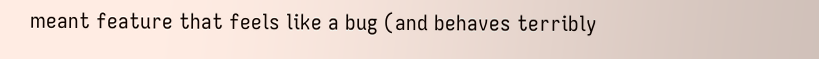meant feature that feels like a bug (and behaves terribly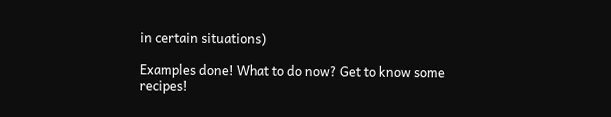in certain situations)

Examples done! What to do now? Get to know some recipes!